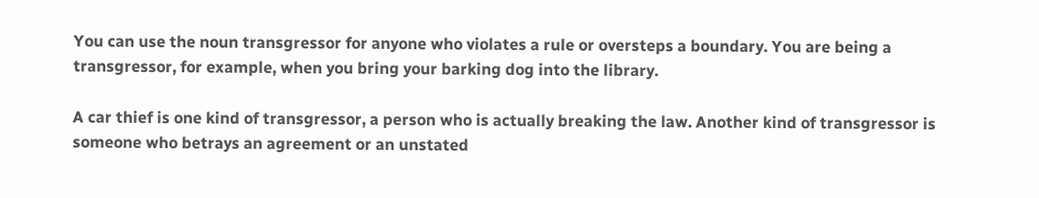You can use the noun transgressor for anyone who violates a rule or oversteps a boundary. You are being a transgressor, for example, when you bring your barking dog into the library.

A car thief is one kind of transgressor, a person who is actually breaking the law. Another kind of transgressor is someone who betrays an agreement or an unstated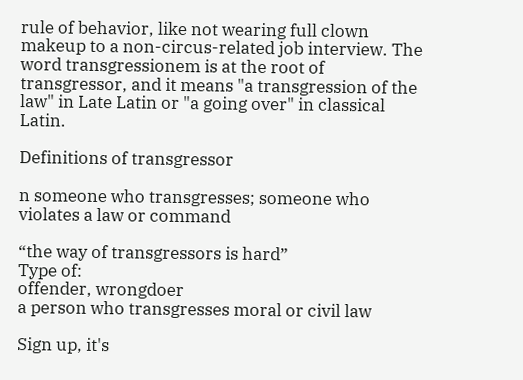rule of behavior, like not wearing full clown makeup to a non-circus-related job interview. The word transgressionem is at the root of transgressor, and it means "a transgression of the law" in Late Latin or "a going over" in classical Latin.

Definitions of transgressor

n someone who transgresses; someone who violates a law or command

“the way of transgressors is hard”
Type of:
offender, wrongdoer
a person who transgresses moral or civil law

Sign up, it's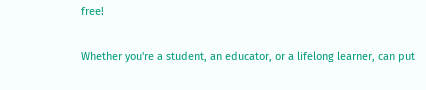free!

Whether you're a student, an educator, or a lifelong learner, can put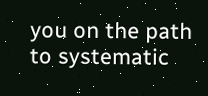you on the path to systematic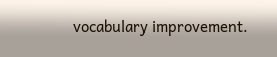vocabulary improvement.